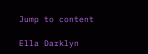Jump to content

Ella Darklyn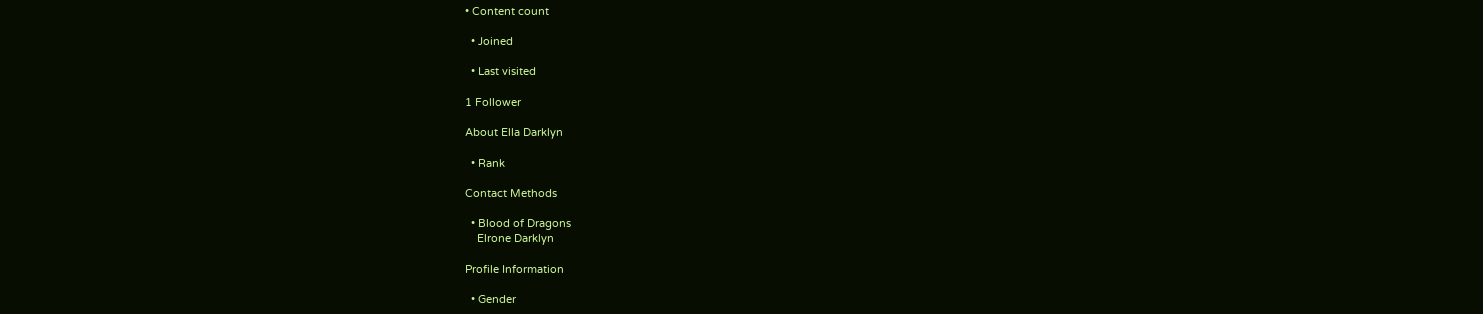• Content count

  • Joined

  • Last visited

1 Follower

About Ella Darklyn

  • Rank

Contact Methods

  • Blood of Dragons
    Elrone Darklyn

Profile Information

  • Gender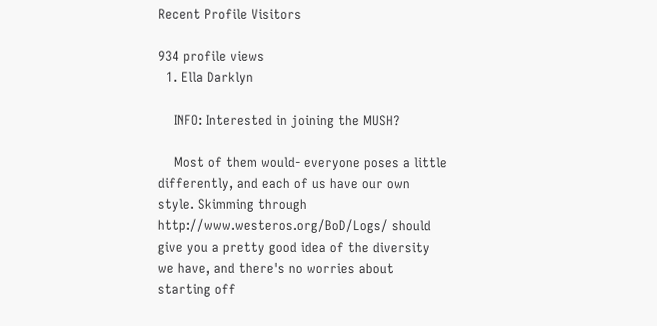Recent Profile Visitors

934 profile views
  1. Ella Darklyn

    INFO: Interested in joining the MUSH?

    Most of them would- everyone poses a little differently, and each of us have our own style. Skimming through http://www.westeros.org/BoD/Logs/ should give you a pretty good idea of the diversity we have, and there's no worries about starting off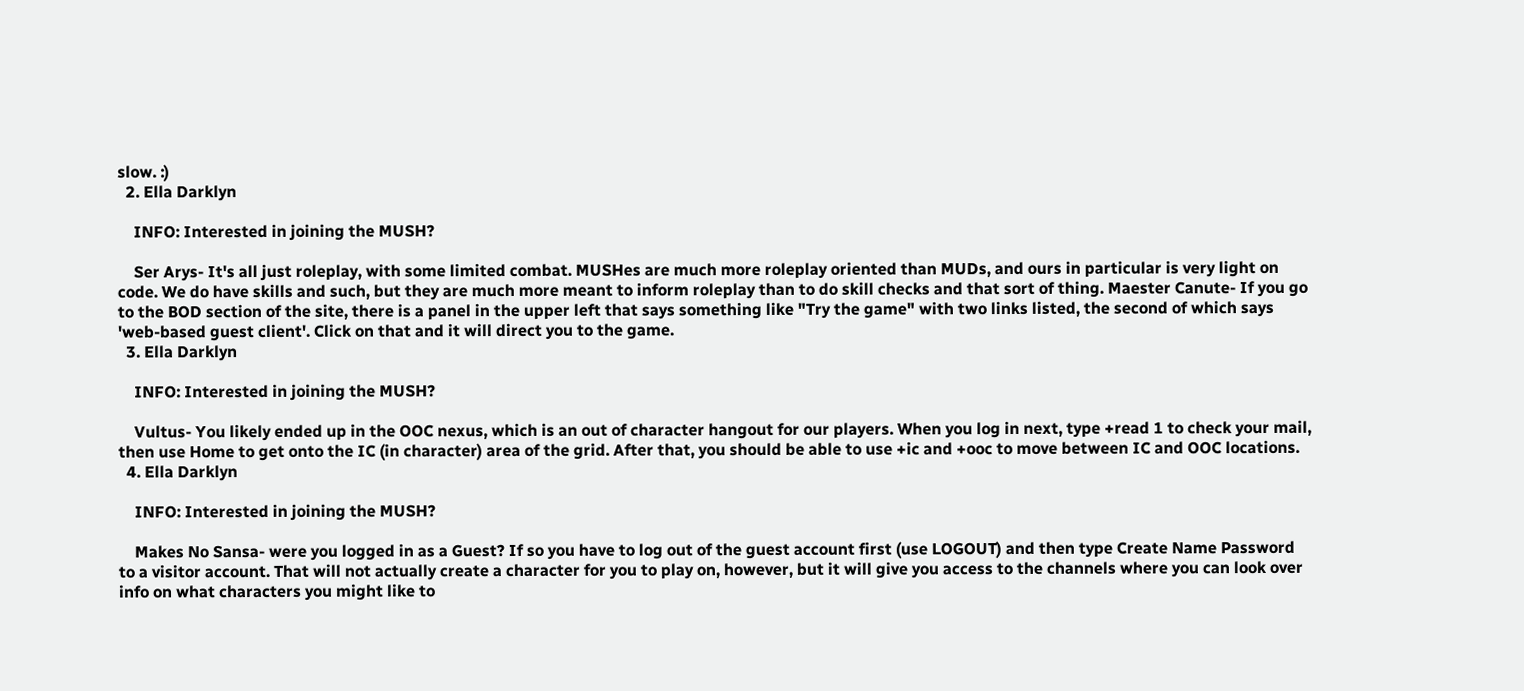slow. :)
  2. Ella Darklyn

    INFO: Interested in joining the MUSH?

    Ser Arys- It's all just roleplay, with some limited combat. MUSHes are much more roleplay oriented than MUDs, and ours in particular is very light on code. We do have skills and such, but they are much more meant to inform roleplay than to do skill checks and that sort of thing. Maester Canute- If you go to the BOD section of the site, there is a panel in the upper left that says something like "Try the game" with two links listed, the second of which says 'web-based guest client'. Click on that and it will direct you to the game.
  3. Ella Darklyn

    INFO: Interested in joining the MUSH?

    Vultus- You likely ended up in the OOC nexus, which is an out of character hangout for our players. When you log in next, type +read 1 to check your mail, then use Home to get onto the IC (in character) area of the grid. After that, you should be able to use +ic and +ooc to move between IC and OOC locations.
  4. Ella Darklyn

    INFO: Interested in joining the MUSH?

    Makes No Sansa- were you logged in as a Guest? If so you have to log out of the guest account first (use LOGOUT) and then type Create Name Password to a visitor account. That will not actually create a character for you to play on, however, but it will give you access to the channels where you can look over info on what characters you might like to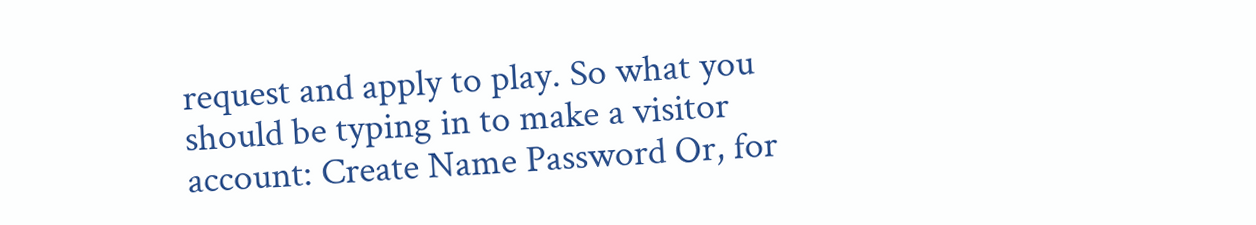request and apply to play. So what you should be typing in to make a visitor account: Create Name Password Or, for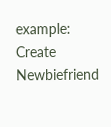example: Create Newbiefriend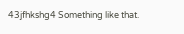43jfhkshg4 Something like that.